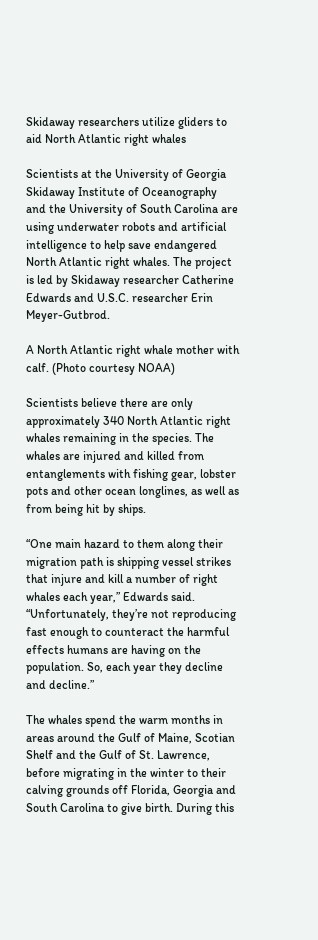Skidaway researchers utilize gliders to aid North Atlantic right whales

Scientists at the University of Georgia Skidaway Institute of Oceanography and the University of South Carolina are using underwater robots and artificial intelligence to help save endangered North Atlantic right whales. The project is led by Skidaway researcher Catherine Edwards and U.S.C. researcher Erin Meyer-Gutbrod.

A North Atlantic right whale mother with calf. (Photo courtesy NOAA)

Scientists believe there are only approximately 340 North Atlantic right whales remaining in the species. The whales are injured and killed from entanglements with fishing gear, lobster pots and other ocean longlines, as well as from being hit by ships.

“One main hazard to them along their migration path is shipping vessel strikes that injure and kill a number of right whales each year,” Edwards said. “Unfortunately, they’re not reproducing fast enough to counteract the harmful effects humans are having on the population. So, each year they decline and decline.”

The whales spend the warm months in areas around the Gulf of Maine, Scotian Shelf and the Gulf of St. Lawrence, before migrating in the winter to their calving grounds off Florida, Georgia and South Carolina to give birth. During this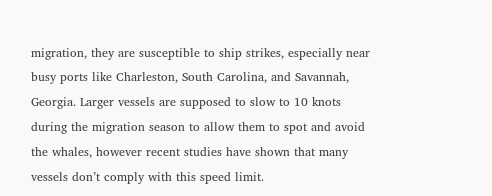migration, they are susceptible to ship strikes, especially near busy ports like Charleston, South Carolina, and Savannah, Georgia. Larger vessels are supposed to slow to 10 knots during the migration season to allow them to spot and avoid the whales, however recent studies have shown that many vessels don’t comply with this speed limit.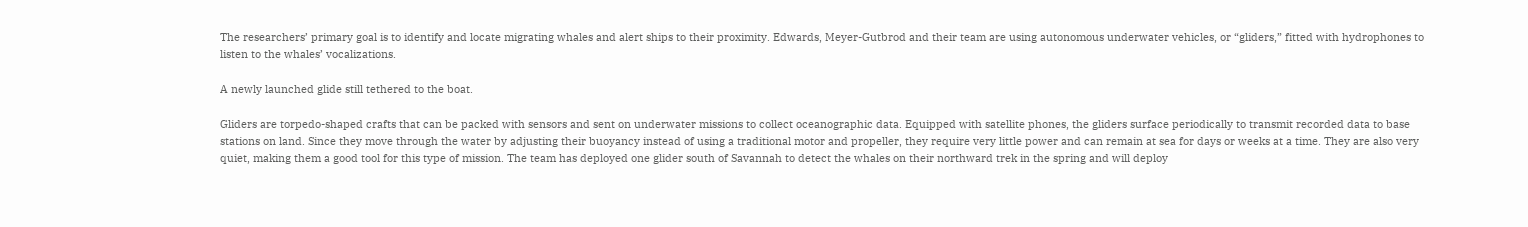The researchers’ primary goal is to identify and locate migrating whales and alert ships to their proximity. Edwards, Meyer-Gutbrod and their team are using autonomous underwater vehicles, or “gliders,” fitted with hydrophones to listen to the whales’ vocalizations.

A newly launched glide still tethered to the boat.

Gliders are torpedo-shaped crafts that can be packed with sensors and sent on underwater missions to collect oceanographic data. Equipped with satellite phones, the gliders surface periodically to transmit recorded data to base stations on land. Since they move through the water by adjusting their buoyancy instead of using a traditional motor and propeller, they require very little power and can remain at sea for days or weeks at a time. They are also very quiet, making them a good tool for this type of mission. The team has deployed one glider south of Savannah to detect the whales on their northward trek in the spring and will deploy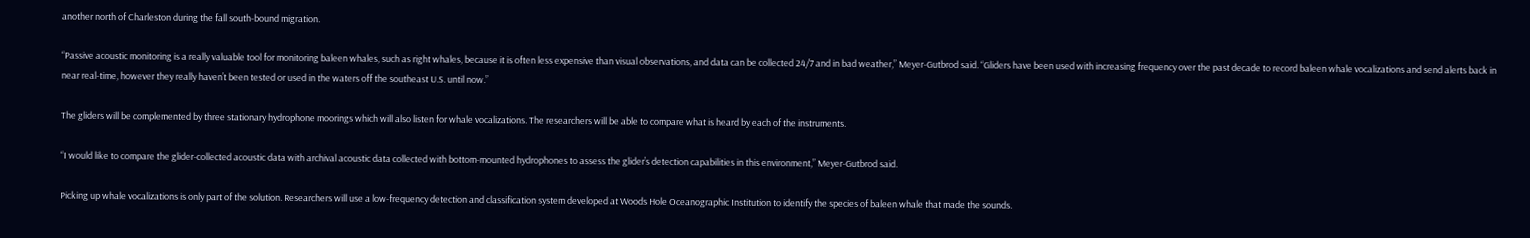another north of Charleston during the fall south-bound migration.

“Passive acoustic monitoring is a really valuable tool for monitoring baleen whales, such as right whales, because it is often less expensive than visual observations, and data can be collected 24/7 and in bad weather,” Meyer-Gutbrod said. “Gliders have been used with increasing frequency over the past decade to record baleen whale vocalizations and send alerts back in near real-time, however they really haven’t been tested or used in the waters off the southeast U.S. until now.”

The gliders will be complemented by three stationary hydrophone moorings which will also listen for whale vocalizations. The researchers will be able to compare what is heard by each of the instruments.

“I would like to compare the glider-collected acoustic data with archival acoustic data collected with bottom-mounted hydrophones to assess the glider’s detection capabilities in this environment,” Meyer-Gutbrod said.

Picking up whale vocalizations is only part of the solution. Researchers will use a low-frequency detection and classification system developed at Woods Hole Oceanographic Institution to identify the species of baleen whale that made the sounds.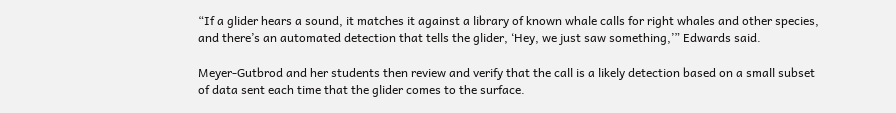“If a glider hears a sound, it matches it against a library of known whale calls for right whales and other species, and there’s an automated detection that tells the glider, ‘Hey, we just saw something,’” Edwards said.

Meyer-Gutbrod and her students then review and verify that the call is a likely detection based on a small subset of data sent each time that the glider comes to the surface.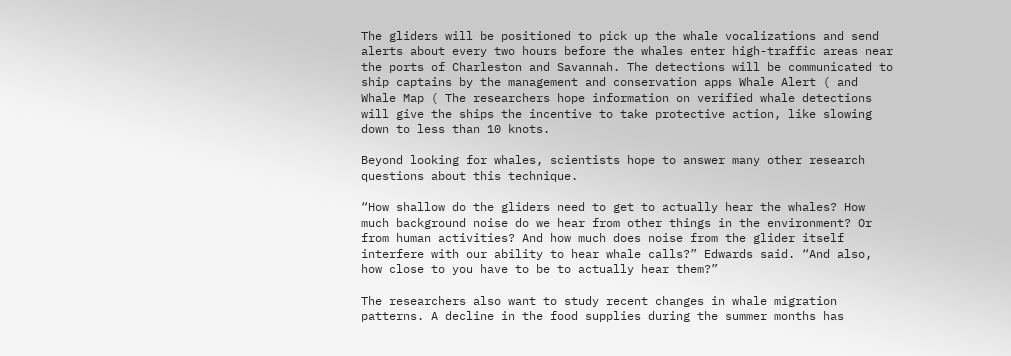The gliders will be positioned to pick up the whale vocalizations and send alerts about every two hours before the whales enter high-traffic areas near the ports of Charleston and Savannah. The detections will be communicated to ship captains by the management and conservation apps Whale Alert ( and Whale Map ( The researchers hope information on verified whale detections will give the ships the incentive to take protective action, like slowing down to less than 10 knots.

Beyond looking for whales, scientists hope to answer many other research questions about this technique.

“How shallow do the gliders need to get to actually hear the whales? How much background noise do we hear from other things in the environment? Or from human activities? And how much does noise from the glider itself interfere with our ability to hear whale calls?” Edwards said. “And also, how close to you have to be to actually hear them?”

The researchers also want to study recent changes in whale migration patterns. A decline in the food supplies during the summer months has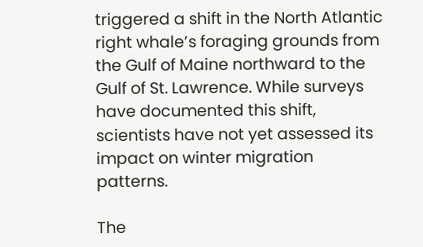triggered a shift in the North Atlantic right whale’s foraging grounds from the Gulf of Maine northward to the Gulf of St. Lawrence. While surveys have documented this shift, scientists have not yet assessed its impact on winter migration patterns.

The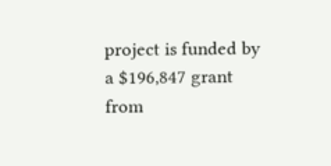project is funded by a $196,847 grant from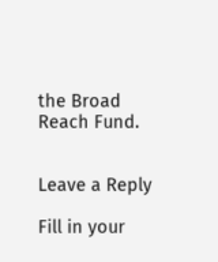the Broad Reach Fund.


Leave a Reply

Fill in your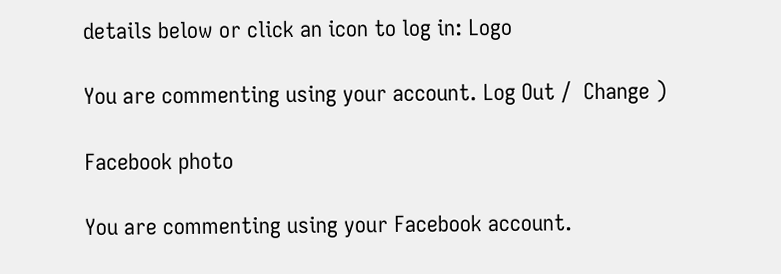details below or click an icon to log in: Logo

You are commenting using your account. Log Out /  Change )

Facebook photo

You are commenting using your Facebook account.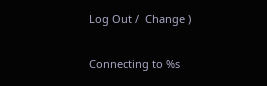Log Out /  Change )

Connecting to %s